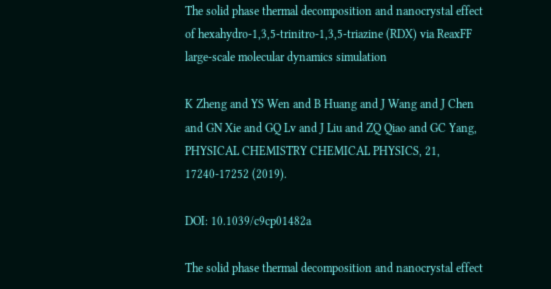The solid phase thermal decomposition and nanocrystal effect of hexahydro-1,3,5-trinitro-1,3,5-triazine (RDX) via ReaxFF large-scale molecular dynamics simulation

K Zheng and YS Wen and B Huang and J Wang and J Chen and GN Xie and GQ Lv and J Liu and ZQ Qiao and GC Yang, PHYSICAL CHEMISTRY CHEMICAL PHYSICS, 21, 17240-17252 (2019).

DOI: 10.1039/c9cp01482a

The solid phase thermal decomposition and nanocrystal effect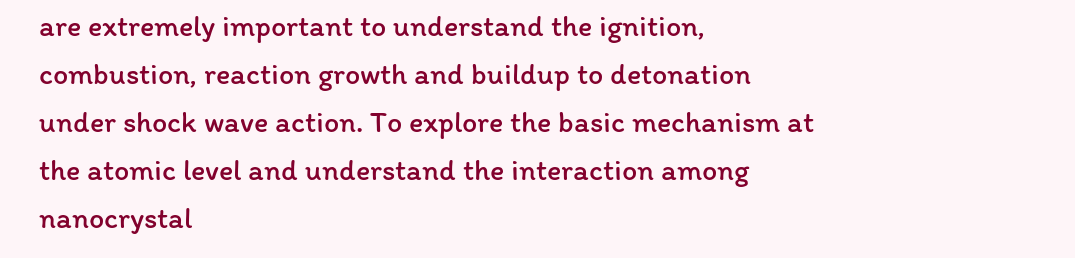are extremely important to understand the ignition, combustion, reaction growth and buildup to detonation under shock wave action. To explore the basic mechanism at the atomic level and understand the interaction among nanocrystal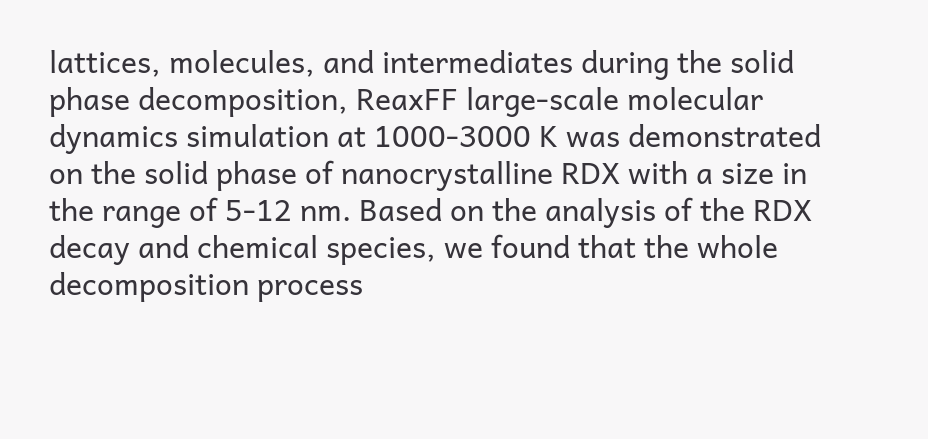lattices, molecules, and intermediates during the solid phase decomposition, ReaxFF large-scale molecular dynamics simulation at 1000-3000 K was demonstrated on the solid phase of nanocrystalline RDX with a size in the range of 5-12 nm. Based on the analysis of the RDX decay and chemical species, we found that the whole decomposition process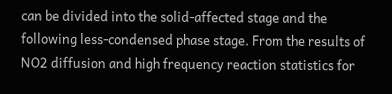can be divided into the solid-affected stage and the following less-condensed phase stage. From the results of NO2 diffusion and high frequency reaction statistics for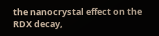the nanocrystal effect on the RDX decay,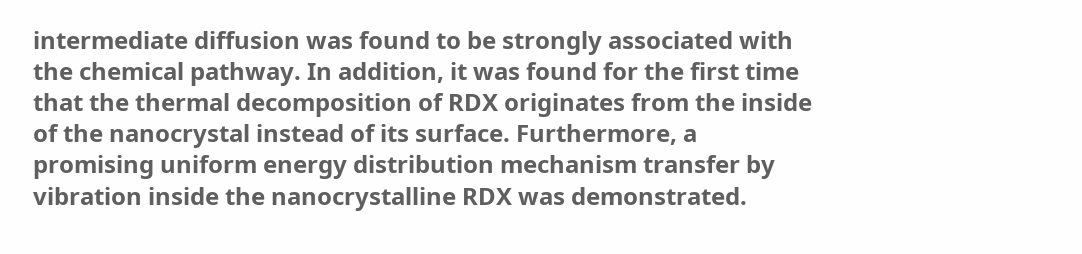intermediate diffusion was found to be strongly associated with the chemical pathway. In addition, it was found for the first time that the thermal decomposition of RDX originates from the inside of the nanocrystal instead of its surface. Furthermore, a promising uniform energy distribution mechanism transfer by vibration inside the nanocrystalline RDX was demonstrated.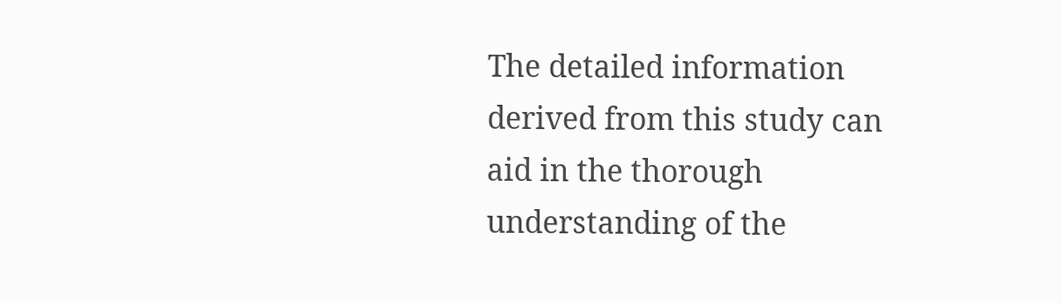The detailed information derived from this study can aid in the thorough understanding of the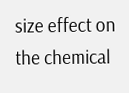size effect on the chemical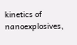kinetics of nanoexplosives,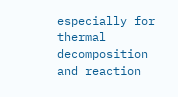especially for thermal decomposition and reaction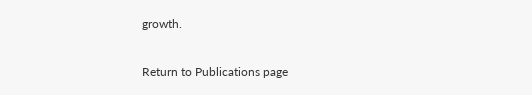growth.

Return to Publications page